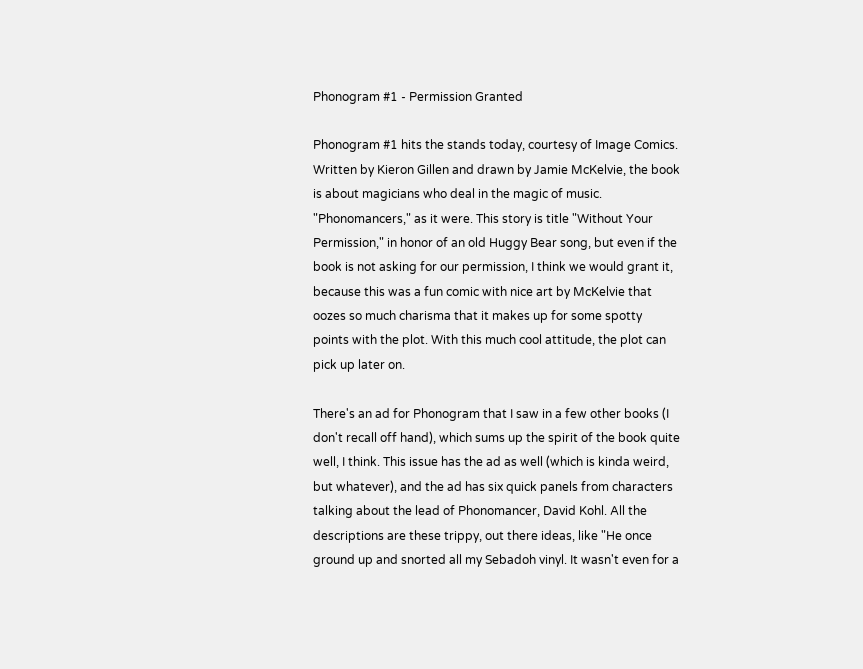Phonogram #1 - Permission Granted

Phonogram #1 hits the stands today, courtesy of Image Comics. Written by Kieron Gillen and drawn by Jamie McKelvie, the book is about magicians who deal in the magic of music. "Phonomancers," as it were. This story is title "Without Your Permission," in honor of an old Huggy Bear song, but even if the book is not asking for our permission, I think we would grant it, because this was a fun comic with nice art by McKelvie that oozes so much charisma that it makes up for some spotty points with the plot. With this much cool attitude, the plot can pick up later on.

There's an ad for Phonogram that I saw in a few other books (I don't recall off hand), which sums up the spirit of the book quite well, I think. This issue has the ad as well (which is kinda weird, but whatever), and the ad has six quick panels from characters talking about the lead of Phonomancer, David Kohl. All the descriptions are these trippy, out there ideas, like "He once ground up and snorted all my Sebadoh vinyl. It wasn't even for a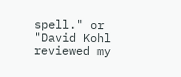spell." or "David Kohl reviewed my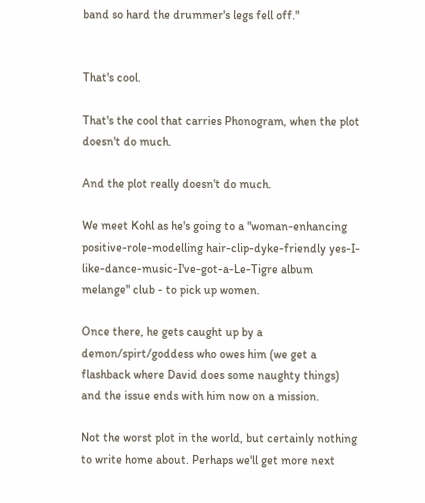band so hard the drummer's legs fell off."


That's cool.

That's the cool that carries Phonogram, when the plot doesn't do much.

And the plot really doesn't do much.

We meet Kohl as he's going to a "woman-enhancing positive-role-modelling hair-clip-dyke-friendly yes-I-like-dance-music-I've-got-a-Le-Tigre album melange" club - to pick up women.

Once there, he gets caught up by a demon/spirt/goddess who owes him (we get a flashback where David does some naughty things) and the issue ends with him now on a mission.

Not the worst plot in the world, but certainly nothing to write home about. Perhaps we'll get more next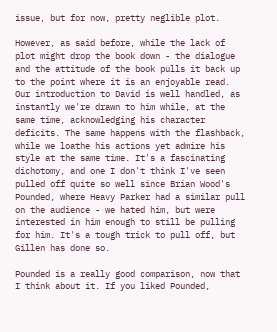issue, but for now, pretty neglible plot.

However, as said before, while the lack of plot might drop the book down - the dialogue and the attitude of the book pulls it back up to the point where it is an enjoyable read. Our introduction to David is well handled, as instantly we're drawn to him while, at the same time, acknowledging his character deficits. The same happens with the flashback, while we loathe his actions yet admire his style at the same time. It's a fascinating dichotomy, and one I don't think I've seen pulled off quite so well since Brian Wood's Pounded, where Heavy Parker had a similar pull on the audience - we hated him, but were interested in him enough to still be pulling for him. It's a tough trick to pull off, but Gillen has done so.

Pounded is a really good comparison, now that I think about it. If you liked Pounded,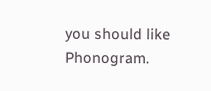you should like Phonogram.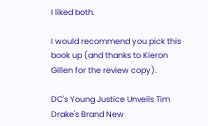I liked both.

I would recommend you pick this book up (and thanks to Kieron Gillen for the review copy).

DC's Young Justice Unveils Tim Drake's Brand New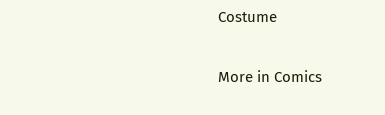Costume

More in Comics